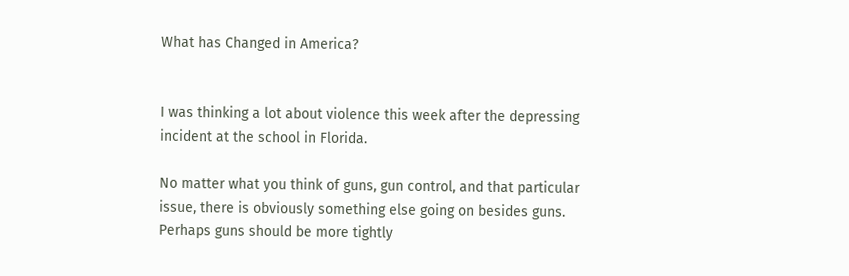What has Changed in America?


I was thinking a lot about violence this week after the depressing incident at the school in Florida.

No matter what you think of guns, gun control, and that particular issue, there is obviously something else going on besides guns.  Perhaps guns should be more tightly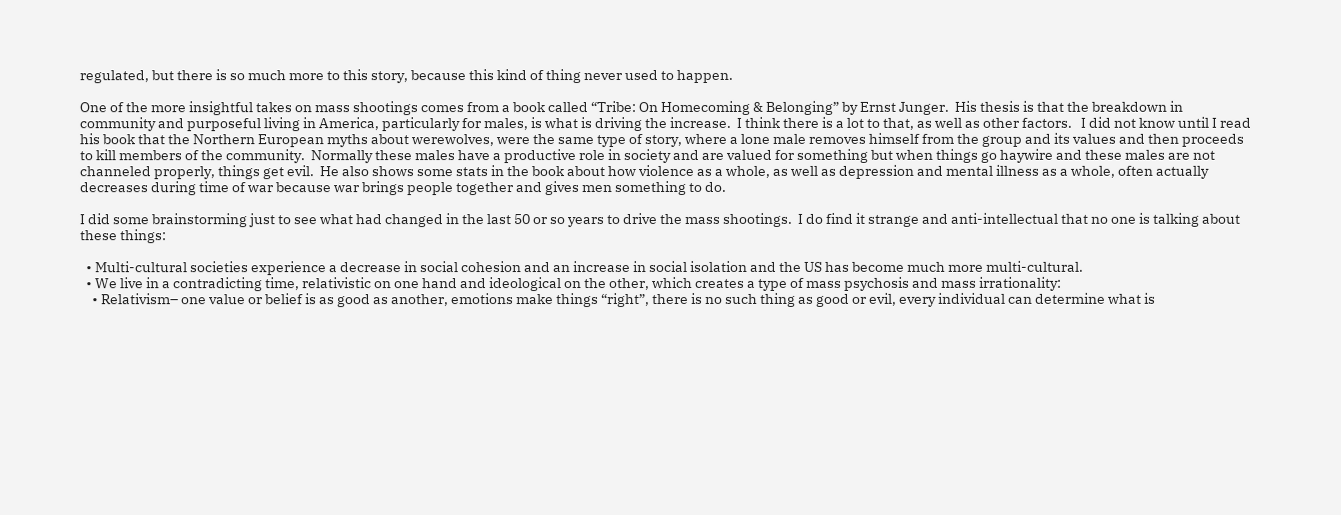regulated, but there is so much more to this story, because this kind of thing never used to happen.

One of the more insightful takes on mass shootings comes from a book called “Tribe: On Homecoming & Belonging” by Ernst Junger.  His thesis is that the breakdown in community and purposeful living in America, particularly for males, is what is driving the increase.  I think there is a lot to that, as well as other factors.   I did not know until I read his book that the Northern European myths about werewolves, were the same type of story, where a lone male removes himself from the group and its values and then proceeds to kill members of the community.  Normally these males have a productive role in society and are valued for something but when things go haywire and these males are not channeled properly, things get evil.  He also shows some stats in the book about how violence as a whole, as well as depression and mental illness as a whole, often actually decreases during time of war because war brings people together and gives men something to do.

I did some brainstorming just to see what had changed in the last 50 or so years to drive the mass shootings.  I do find it strange and anti-intellectual that no one is talking about these things:

  • Multi-cultural societies experience a decrease in social cohesion and an increase in social isolation and the US has become much more multi-cultural.
  • We live in a contradicting time, relativistic on one hand and ideological on the other, which creates a type of mass psychosis and mass irrationality:
    • Relativism– one value or belief is as good as another, emotions make things “right”, there is no such thing as good or evil, every individual can determine what is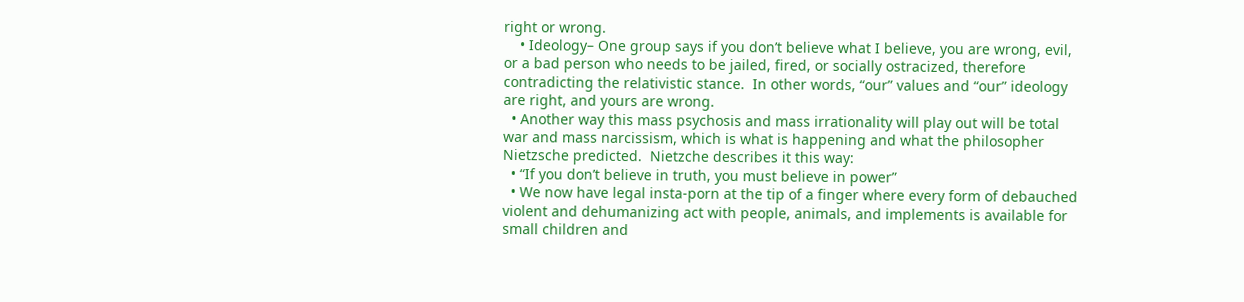right or wrong.
    • Ideology– One group says if you don’t believe what I believe, you are wrong, evil, or a bad person who needs to be jailed, fired, or socially ostracized, therefore contradicting the relativistic stance.  In other words, “our” values and “our” ideology are right, and yours are wrong.
  • Another way this mass psychosis and mass irrationality will play out will be total war and mass narcissism, which is what is happening and what the philosopher Nietzsche predicted.  Nietzche describes it this way:
  • “If you don’t believe in truth, you must believe in power”
  • We now have legal insta-porn at the tip of a finger where every form of debauched violent and dehumanizing act with people, animals, and implements is available for small children and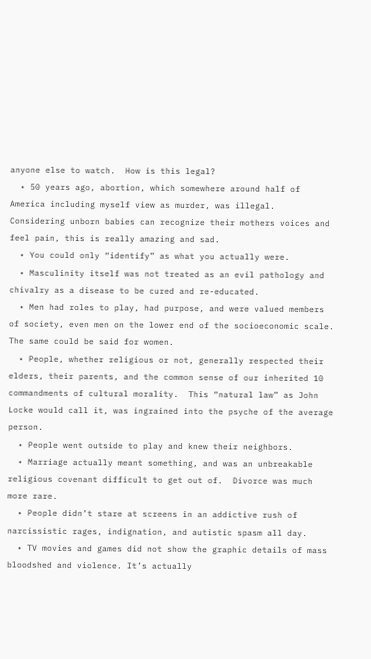anyone else to watch.  How is this legal?
  • 50 years ago, abortion, which somewhere around half of America including myself view as murder, was illegal.  Considering unborn babies can recognize their mothers voices and feel pain, this is really amazing and sad.
  • You could only “identify” as what you actually were.
  • Masculinity itself was not treated as an evil pathology and chivalry as a disease to be cured and re-educated.
  • Men had roles to play, had purpose, and were valued members of society, even men on the lower end of the socioeconomic scale.  The same could be said for women.
  • People, whether religious or not, generally respected their elders, their parents, and the common sense of our inherited 10 commandments of cultural morality.  This “natural law” as John Locke would call it, was ingrained into the psyche of the average person.
  • People went outside to play and knew their neighbors.
  • Marriage actually meant something, and was an unbreakable religious covenant difficult to get out of.  Divorce was much more rare.
  • People didn’t stare at screens in an addictive rush of narcissistic rages, indignation, and autistic spasm all day.
  • TV movies and games did not show the graphic details of mass bloodshed and violence. It’s actually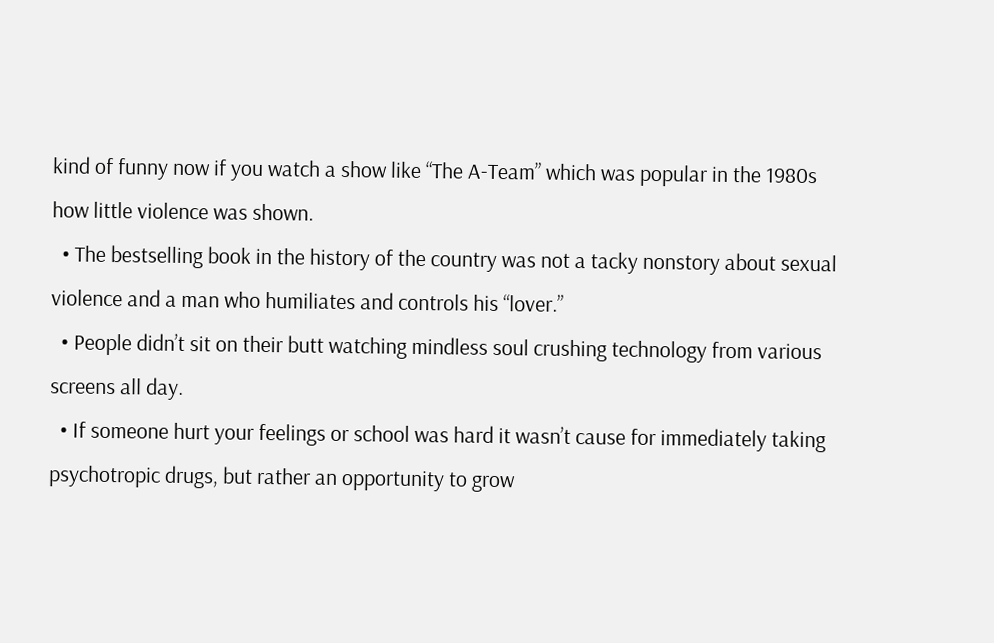kind of funny now if you watch a show like “The A-Team” which was popular in the 1980s how little violence was shown.
  • The bestselling book in the history of the country was not a tacky nonstory about sexual violence and a man who humiliates and controls his “lover.”
  • People didn’t sit on their butt watching mindless soul crushing technology from various screens all day.
  • If someone hurt your feelings or school was hard it wasn’t cause for immediately taking psychotropic drugs, but rather an opportunity to grow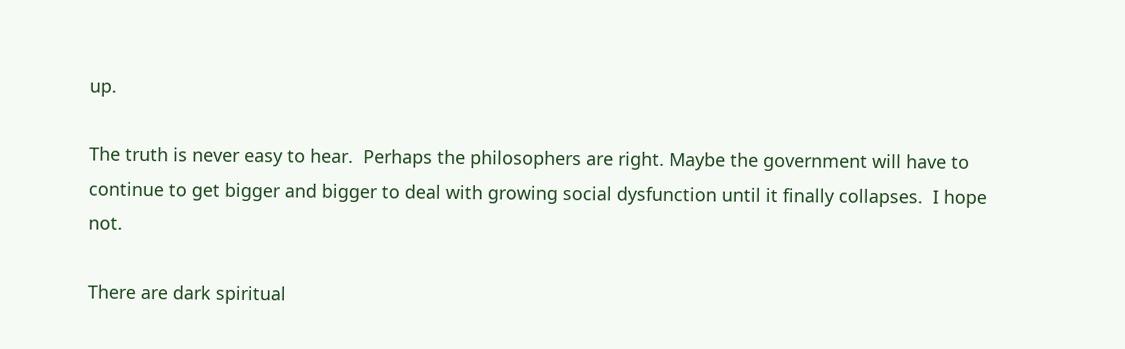up.

The truth is never easy to hear.  Perhaps the philosophers are right. Maybe the government will have to continue to get bigger and bigger to deal with growing social dysfunction until it finally collapses.  I hope not.

There are dark spiritual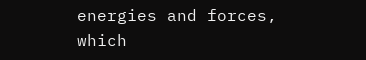energies and forces, which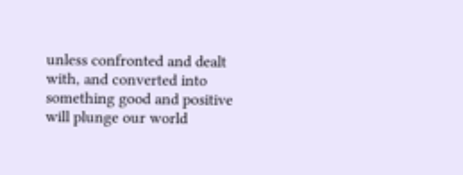unless confronted and dealt with, and converted into something good and positive will plunge our world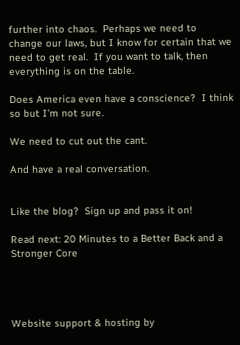further into chaos.  Perhaps we need to change our laws, but I know for certain that we need to get real.  If you want to talk, then everything is on the table.

Does America even have a conscience?  I think so but I’m not sure.

We need to cut out the cant.

And have a real conversation.


Like the blog?  Sign up and pass it on!

Read next: 20 Minutes to a Better Back and a Stronger Core




Website support & hosting by